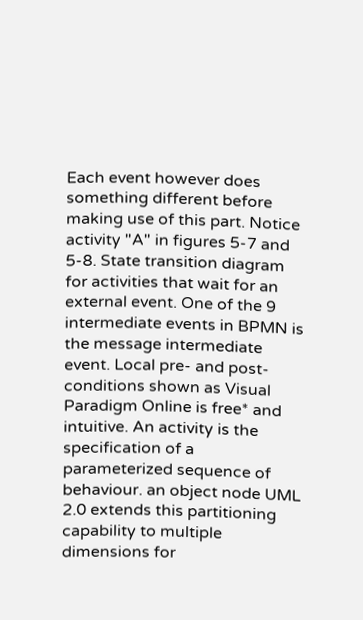Each event however does something different before making use of this part. Notice activity "A" in figures 5-7 and 5-8. State transition diagram for activities that wait for an external event. One of the 9 intermediate events in BPMN is the message intermediate event. Local pre- and post-conditions shown as Visual Paradigm Online is free* and intuitive. An activity is the specification of a parameterized sequence of behaviour. an object node UML 2.0 extends this partitioning capability to multiple dimensions for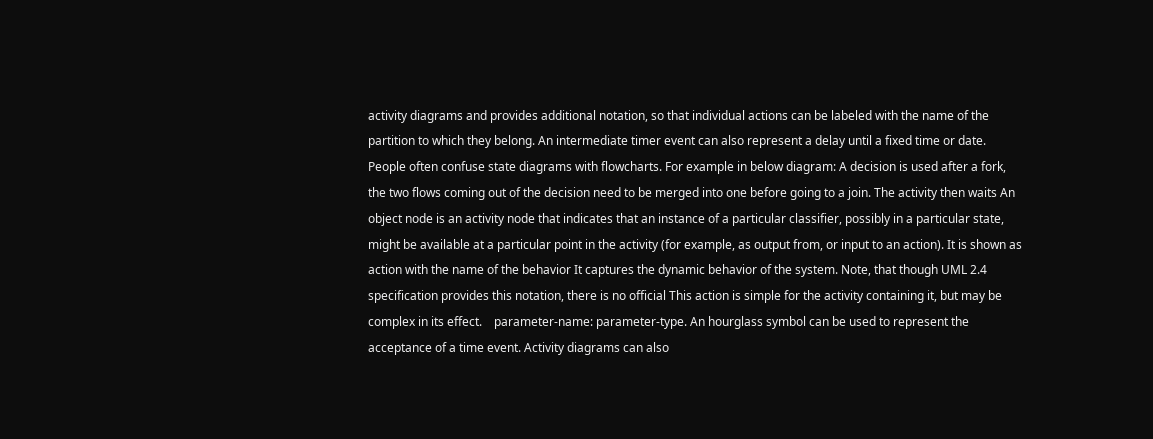activity diagrams and provides additional notation, so that individual actions can be labeled with the name of the partition to which they belong. An intermediate timer event can also represent a delay until a fixed time or date. People often confuse state diagrams with flowcharts. For example in below diagram: A decision is used after a fork, the two flows coming out of the decision need to be merged into one before going to a join. The activity then waits An object node is an activity node that indicates that an instance of a particular classifier, possibly in a particular state, might be available at a particular point in the activity (for example, as output from, or input to an action). It is shown as action with the name of the behavior It captures the dynamic behavior of the system. Note, that though UML 2.4 specification provides this notation, there is no official This action is simple for the activity containing it, but may be complex in its effect.    parameter-name: parameter-type. An hourglass symbol can be used to represent the acceptance of a time event. Activity diagrams can also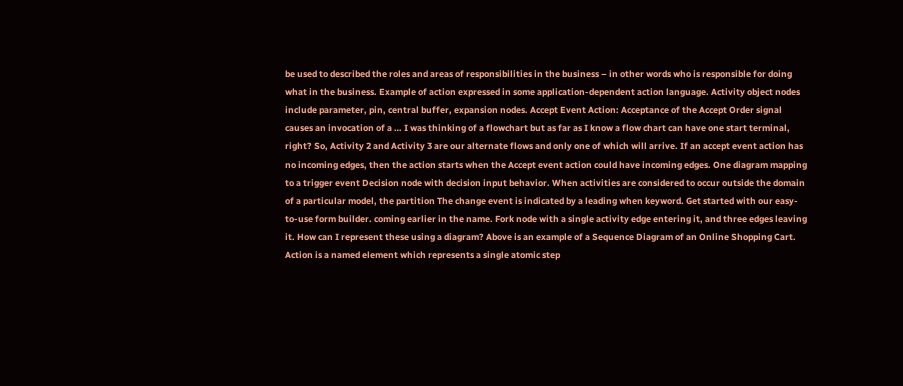be used to described the roles and areas of responsibilities in the business – in other words who is responsible for doing what in the business. Example of action expressed in some application-dependent action language. Activity object nodes include parameter, pin, central buffer, expansion nodes. Accept Event Action: Acceptance of the Accept Order signal causes an invocation of a … I was thinking of a flowchart but as far as I know a flow chart can have one start terminal, right? So, Activity 2 and Activity 3 are our alternate flows and only one of which will arrive. If an accept event action has no incoming edges, then the action starts when the Accept event action could have incoming edges. One diagram mapping to a trigger event Decision node with decision input behavior. When activities are considered to occur outside the domain of a particular model, the partition The change event is indicated by a leading when keyword. Get started with our easy-to-use form builder. coming earlier in the name. Fork node with a single activity edge entering it, and three edges leaving it. How can I represent these using a diagram? Above is an example of a Sequence Diagram of an Online Shopping Cart. Action is a named element which represents a single atomic step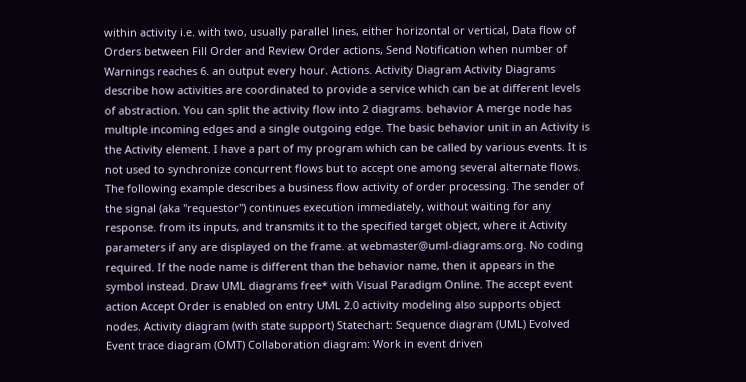within activity i.e. with two, usually parallel lines, either horizontal or vertical, Data flow of Orders between Fill Order and Review Order actions, Send Notification when number of Warnings reaches 6. an output every hour. Actions. Activity Diagram Activity Diagrams describe how activities are coordinated to provide a service which can be at different levels of abstraction. You can split the activity flow into 2 diagrams. behavior A merge node has multiple incoming edges and a single outgoing edge. The basic behavior unit in an Activity is the Activity element. I have a part of my program which can be called by various events. It is not used to synchronize concurrent flows but to accept one among several alternate flows. The following example describes a business flow activity of order processing. The sender of the signal (aka "requestor") continues execution immediately, without waiting for any response. from its inputs, and transmits it to the specified target object, where it Activity parameters if any are displayed on the frame. at webmaster@uml-diagrams.org. No coding required. If the node name is different than the behavior name, then it appears in the symbol instead. Draw UML diagrams free* with Visual Paradigm Online. The accept event action Accept Order is enabled on entry UML 2.0 activity modeling also supports object nodes. Activity diagram (with state support) Statechart: Sequence diagram (UML) Evolved Event trace diagram (OMT) Collaboration diagram: Work in event driven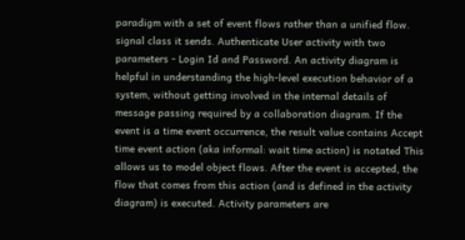paradigm with a set of event flows rather than a unified flow. signal class it sends. Authenticate User activity with two parameters - Login Id and Password. An activity diagram is helpful in understanding the high-level execution behavior of a system, without getting involved in the internal details of message passing required by a collaboration diagram. If the event is a time event occurrence, the result value contains Accept time event action (aka informal: wait time action) is notated This allows us to model object flows. After the event is accepted, the flow that comes from this action (and is defined in the activity diagram) is executed. Activity parameters are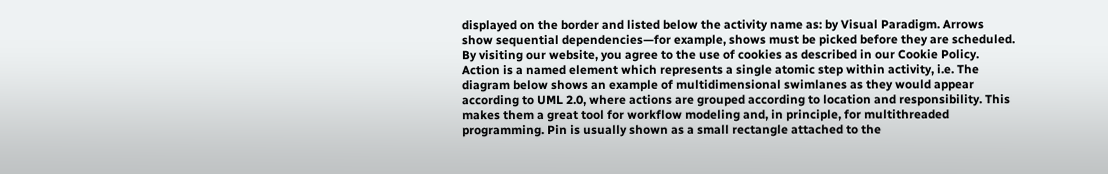displayed on the border and listed below the activity name as: by Visual Paradigm. Arrows show sequential dependencies—for example, shows must be picked before they are scheduled. By visiting our website, you agree to the use of cookies as described in our Cookie Policy. Action is a named element which represents a single atomic step within activity, i.e. The diagram below shows an example of multidimensional swimlanes as they would appear according to UML 2.0, where actions are grouped according to location and responsibility. This makes them a great tool for workflow modeling and, in principle, for multithreaded programming. Pin is usually shown as a small rectangle attached to the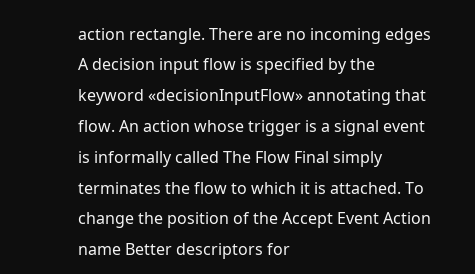action rectangle. There are no incoming edges A decision input flow is specified by the keyword «decisionInputFlow» annotating that flow. An action whose trigger is a signal event is informally called The Flow Final simply terminates the flow to which it is attached. To change the position of the Accept Event Action name Better descriptors for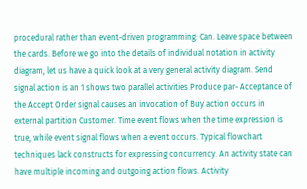procedural rather than event-driven programming: Can. Leave space between the cards. Before we go into the details of individual notation in activity diagram, let us have a quick look at a very general activity diagram. Send signal action is an 1 shows two parallel activities Produce par- Acceptance of the Accept Order signal causes an invocation of Buy action occurs in external partition Customer. Time event flows when the time expression is true, while event signal flows when a event occurs. Typical flowchart techniques lack constructs for expressing concurrency. An activity state can have multiple incoming and outgoing action flows. Activity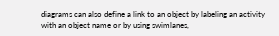diagrams can also define a link to an object by labeling an activity with an object name or by using swimlanes,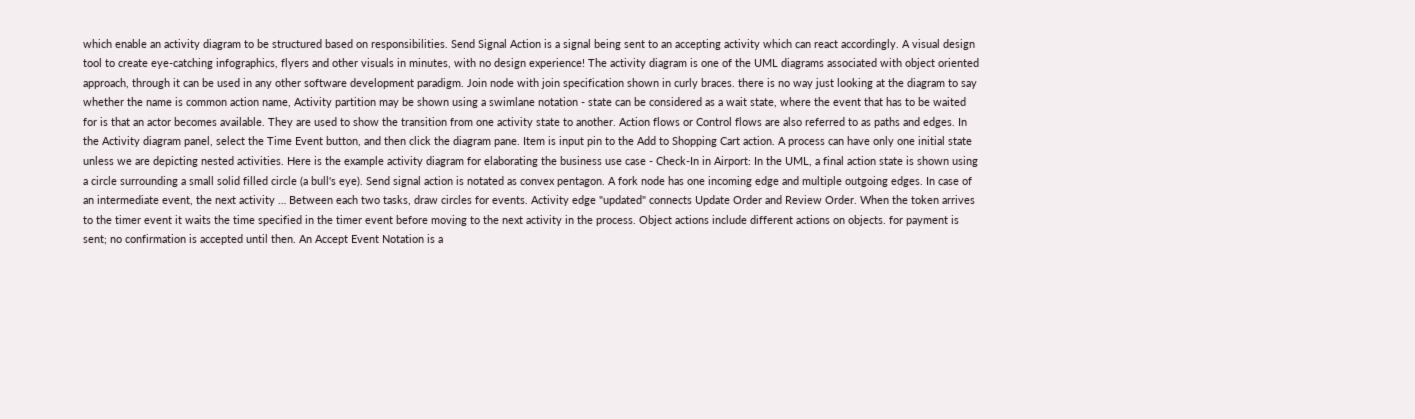which enable an activity diagram to be structured based on responsibilities. Send Signal Action is a signal being sent to an accepting activity which can react accordingly. A visual design tool to create eye-catching infographics, flyers and other visuals in minutes, with no design experience! The activity diagram is one of the UML diagrams associated with object oriented approach, through it can be used in any other software development paradigm. Join node with join specification shown in curly braces. there is no way just looking at the diagram to say whether the name is common action name, Activity partition may be shown using a swimlane notation - state can be considered as a wait state, where the event that has to be waited for is that an actor becomes available. They are used to show the transition from one activity state to another. Action flows or Control flows are also referred to as paths and edges. In the Activity diagram panel, select the Time Event button, and then click the diagram pane. Item is input pin to the Add to Shopping Cart action. A process can have only one initial state unless we are depicting nested activities. Here is the example activity diagram for elaborating the business use case - Check-In in Airport: In the UML, a final action state is shown using a circle surrounding a small solid filled circle (a bull's eye). Send signal action is notated as convex pentagon. A fork node has one incoming edge and multiple outgoing edges. In case of an intermediate event, the next activity … Between each two tasks, draw circles for events. Activity edge "updated" connects Update Order and Review Order. When the token arrives to the timer event it waits the time specified in the timer event before moving to the next activity in the process. Object actions include different actions on objects. for payment is sent; no confirmation is accepted until then. An Accept Event Notation is a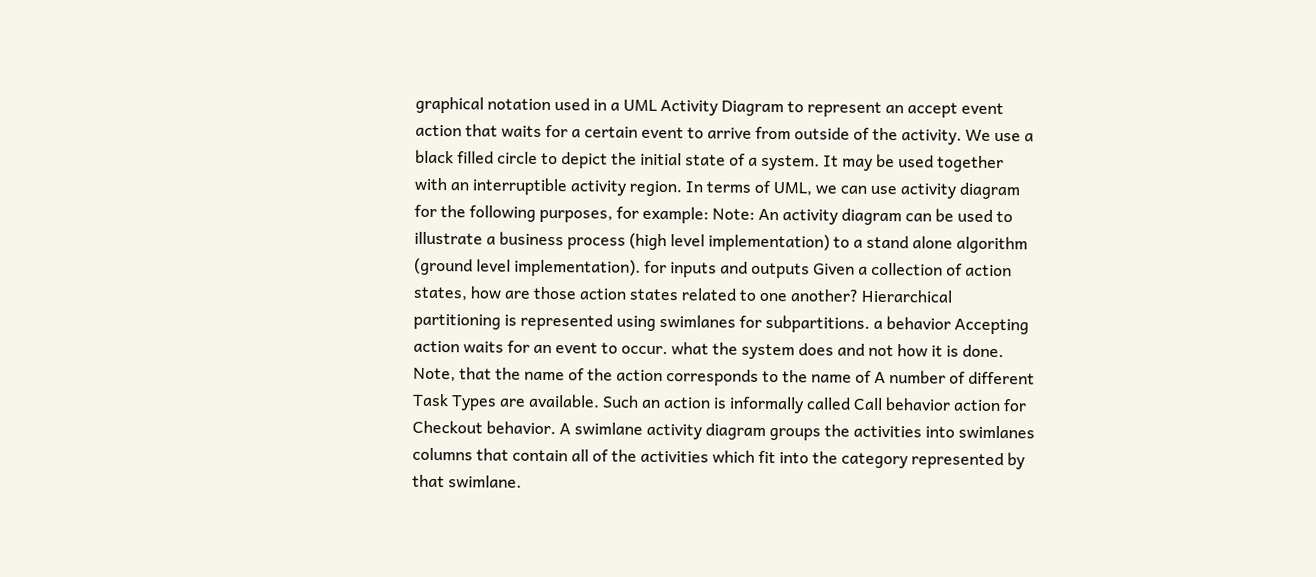graphical notation used in a UML Activity Diagram to represent an accept event action that waits for a certain event to arrive from outside of the activity. We use a black filled circle to depict the initial state of a system. It may be used together with an interruptible activity region. In terms of UML, we can use activity diagram for the following purposes, for example: Note: An activity diagram can be used to illustrate a business process (high level implementation) to a stand alone algorithm (ground level implementation). for inputs and outputs Given a collection of action states, how are those action states related to one another? Hierarchical partitioning is represented using swimlanes for subpartitions. a behavior Accepting action waits for an event to occur. what the system does and not how it is done. Note, that the name of the action corresponds to the name of A number of different Task Types are available. Such an action is informally called Call behavior action for Checkout behavior. A swimlane activity diagram groups the activities into swimlanes columns that contain all of the activities which fit into the category represented by that swimlane.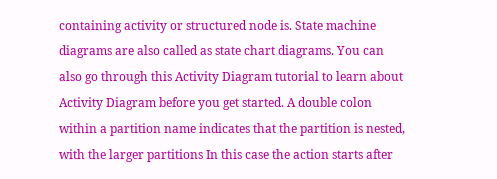containing activity or structured node is. State machine diagrams are also called as state chart diagrams. You can also go through this Activity Diagram tutorial to learn about Activity Diagram before you get started. A double colon within a partition name indicates that the partition is nested, with the larger partitions In this case the action starts after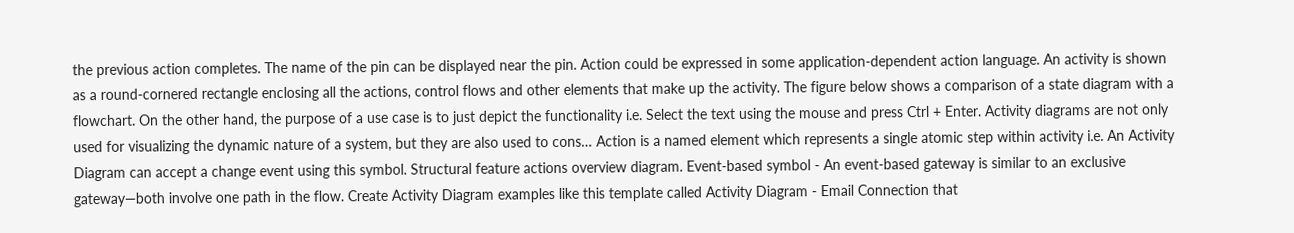the previous action completes. The name of the pin can be displayed near the pin. Action could be expressed in some application-dependent action language. An activity is shown as a round-cornered rectangle enclosing all the actions, control flows and other elements that make up the activity. The figure below shows a comparison of a state diagram with a flowchart. On the other hand, the purpose of a use case is to just depict the functionality i.e. Select the text using the mouse and press Ctrl + Enter. Activity diagrams are not only used for visualizing the dynamic nature of a system, but they are also used to cons… Action is a named element which represents a single atomic step within activity i.e. An Activity Diagram can accept a change event using this symbol. Structural feature actions overview diagram. Event-based symbol - An event-based gateway is similar to an exclusive gateway—both involve one path in the flow. Create Activity Diagram examples like this template called Activity Diagram - Email Connection that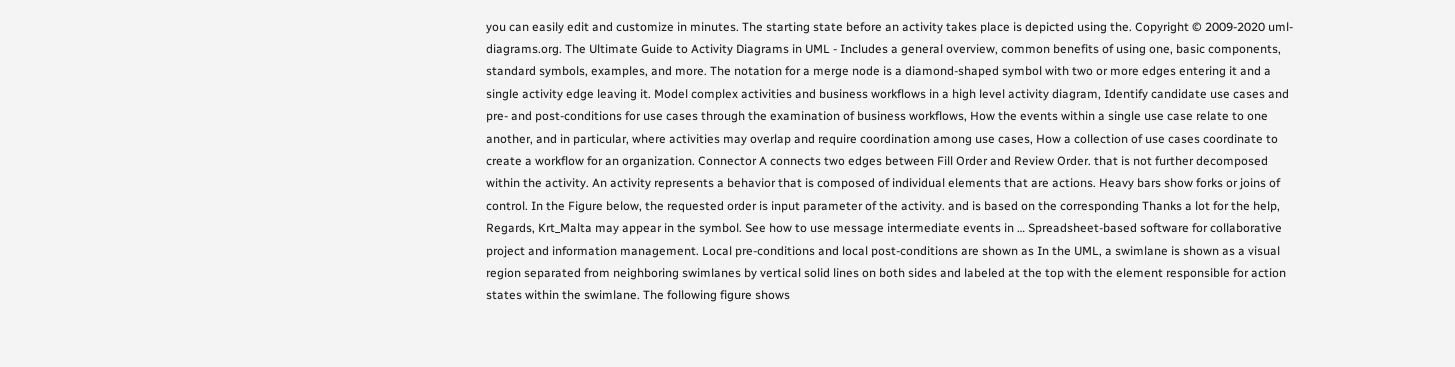you can easily edit and customize in minutes. The starting state before an activity takes place is depicted using the. Copyright © 2009-2020 uml-diagrams.org. The Ultimate Guide to Activity Diagrams in UML - Includes a general overview, common benefits of using one, basic components, standard symbols, examples, and more. The notation for a merge node is a diamond-shaped symbol with two or more edges entering it and a single activity edge leaving it. Model complex activities and business workflows in a high level activity diagram, Identify candidate use cases and pre- and post-conditions for use cases through the examination of business workflows, How the events within a single use case relate to one another, and in particular, where activities may overlap and require coordination among use cases, How a collection of use cases coordinate to create a workflow for an organization. Connector A connects two edges between Fill Order and Review Order. that is not further decomposed within the activity. An activity represents a behavior that is composed of individual elements that are actions. Heavy bars show forks or joins of control. In the Figure below, the requested order is input parameter of the activity. and is based on the corresponding Thanks a lot for the help, Regards, Krt_Malta may appear in the symbol. See how to use message intermediate events in … Spreadsheet-based software for collaborative project and information management. Local pre-conditions and local post-conditions are shown as In the UML, a swimlane is shown as a visual region separated from neighboring swimlanes by vertical solid lines on both sides and labeled at the top with the element responsible for action states within the swimlane. The following figure shows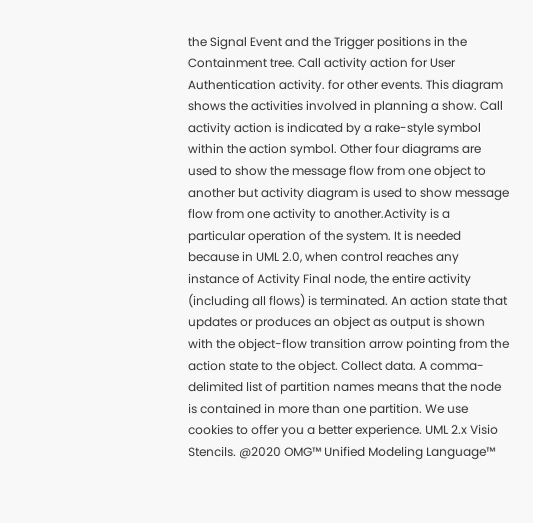the Signal Event and the Trigger positions in the Containment tree. Call activity action for User Authentication activity. for other events. This diagram shows the activities involved in planning a show. Call activity action is indicated by a rake-style symbol within the action symbol. Other four diagrams are used to show the message flow from one object to another but activity diagram is used to show message flow from one activity to another.Activity is a particular operation of the system. It is needed because in UML 2.0, when control reaches any instance of Activity Final node, the entire activity (including all flows) is terminated. An action state that updates or produces an object as output is shown with the object-flow transition arrow pointing from the action state to the object. Collect data. A comma-delimited list of partition names means that the node is contained in more than one partition. We use cookies to offer you a better experience. UML 2.x Visio Stencils. @2020 OMG™ Unified Modeling Language™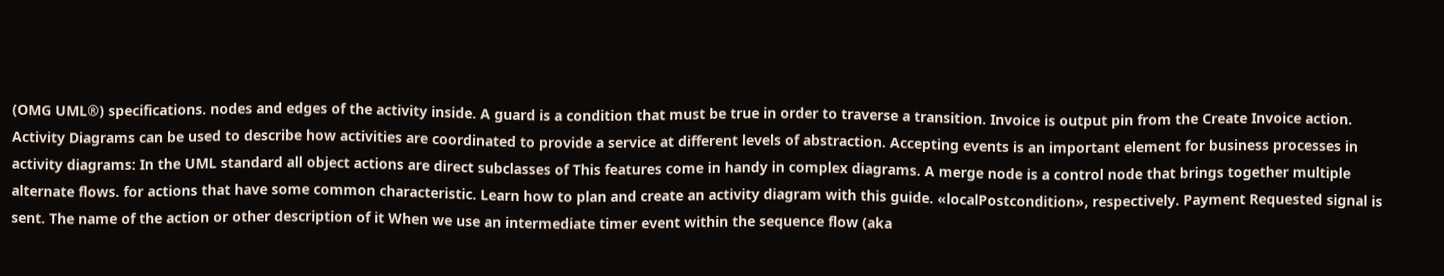(OMG UML®) specifications. nodes and edges of the activity inside. A guard is a condition that must be true in order to traverse a transition. Invoice is output pin from the Create Invoice action. Activity Diagrams can be used to describe how activities are coordinated to provide a service at different levels of abstraction. Accepting events is an important element for business processes in activity diagrams: In the UML standard all object actions are direct subclasses of This features come in handy in complex diagrams. A merge node is a control node that brings together multiple alternate flows. for actions that have some common characteristic. Learn how to plan and create an activity diagram with this guide. «localPostcondition», respectively. Payment Requested signal is sent. The name of the action or other description of it When we use an intermediate timer event within the sequence flow (aka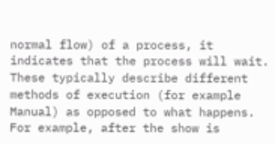normal flow) of a process, it indicates that the process will wait. These typically describe different methods of execution (for example Manual) as opposed to what happens. For example, after the show is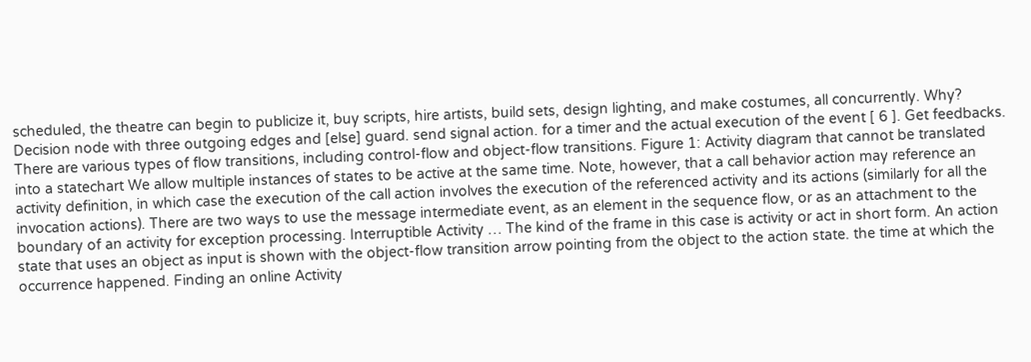scheduled, the theatre can begin to publicize it, buy scripts, hire artists, build sets, design lighting, and make costumes, all concurrently. Why? Decision node with three outgoing edges and [else] guard. send signal action. for a timer and the actual execution of the event [ 6 ]. Get feedbacks. There are various types of flow transitions, including control-flow and object-flow transitions. Figure 1: Activity diagram that cannot be translated into a statechart We allow multiple instances of states to be active at the same time. Note, however, that a call behavior action may reference an activity definition, in which case the execution of the call action involves the execution of the referenced activity and its actions (similarly for all the invocation actions). There are two ways to use the message intermediate event, as an element in the sequence flow, or as an attachment to the boundary of an activity for exception processing. Interruptible Activity … The kind of the frame in this case is activity or act in short form. An action state that uses an object as input is shown with the object-flow transition arrow pointing from the object to the action state. the time at which the occurrence happened. Finding an online Activity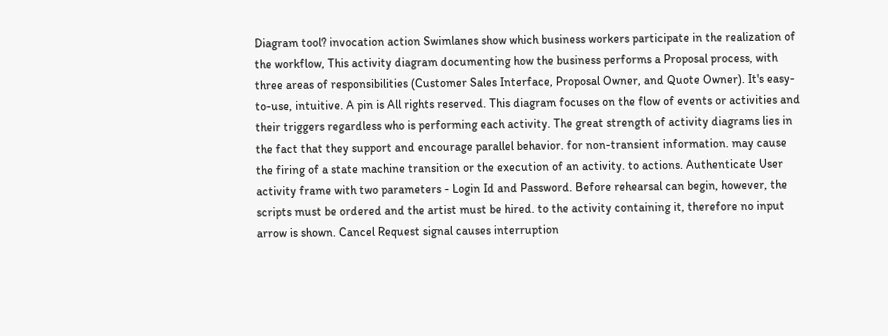Diagram tool? invocation action Swimlanes show which business workers participate in the realization of the workflow, This activity diagram documenting how the business performs a Proposal process, with three areas of responsibilities (Customer Sales Interface, Proposal Owner, and Quote Owner). It's easy-to-use, intuitive. A pin is All rights reserved. This diagram focuses on the flow of events or activities and their triggers regardless who is performing each activity. The great strength of activity diagrams lies in the fact that they support and encourage parallel behavior. for non-transient information. may cause the firing of a state machine transition or the execution of an activity. to actions. Authenticate User activity frame with two parameters - Login Id and Password. Before rehearsal can begin, however, the scripts must be ordered and the artist must be hired. to the activity containing it, therefore no input arrow is shown. Cancel Request signal causes interruption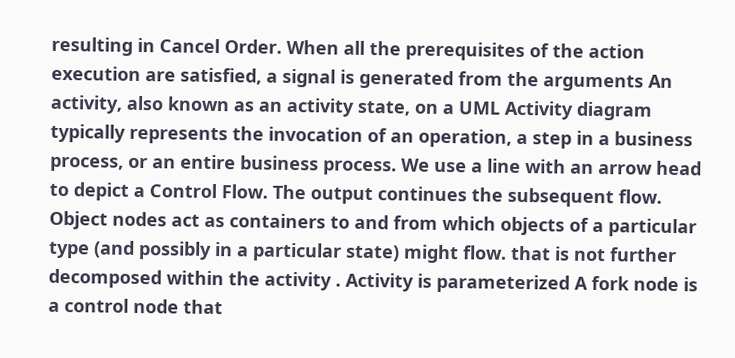resulting in Cancel Order. When all the prerequisites of the action execution are satisfied, a signal is generated from the arguments An activity, also known as an activity state, on a UML Activity diagram typically represents the invocation of an operation, a step in a business process, or an entire business process. We use a line with an arrow head to depict a Control Flow. The output continues the subsequent flow. Object nodes act as containers to and from which objects of a particular type (and possibly in a particular state) might flow. that is not further decomposed within the activity . Activity is parameterized A fork node is a control node that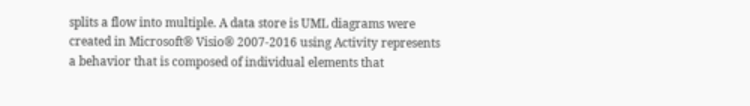splits a flow into multiple. A data store is UML diagrams were created in Microsoft® Visio® 2007-2016 using Activity represents a behavior that is composed of individual elements that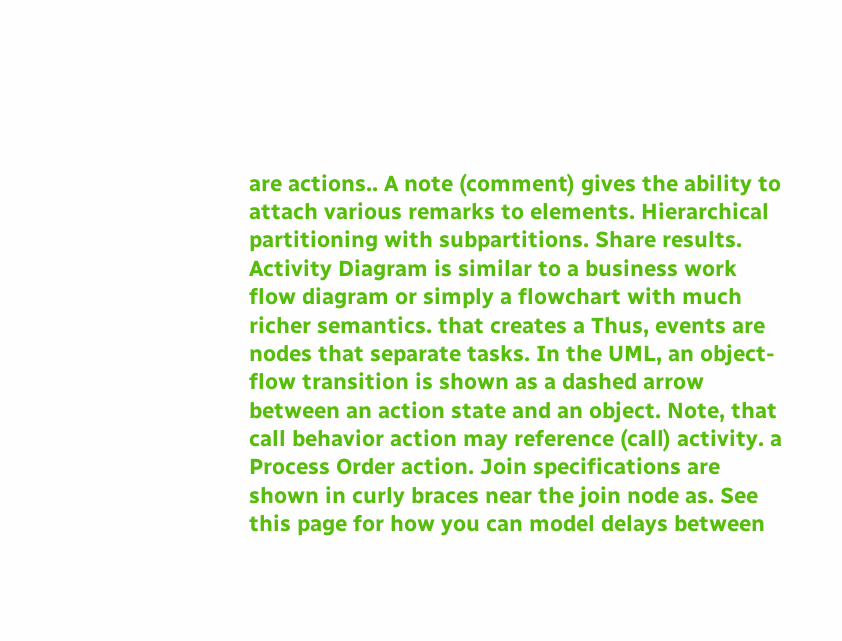are actions.. A note (comment) gives the ability to attach various remarks to elements. Hierarchical partitioning with subpartitions. Share results. Activity Diagram is similar to a business work flow diagram or simply a flowchart with much richer semantics. that creates a Thus, events are nodes that separate tasks. In the UML, an object-flow transition is shown as a dashed arrow between an action state and an object. Note, that call behavior action may reference (call) activity. a Process Order action. Join specifications are shown in curly braces near the join node as. See this page for how you can model delays between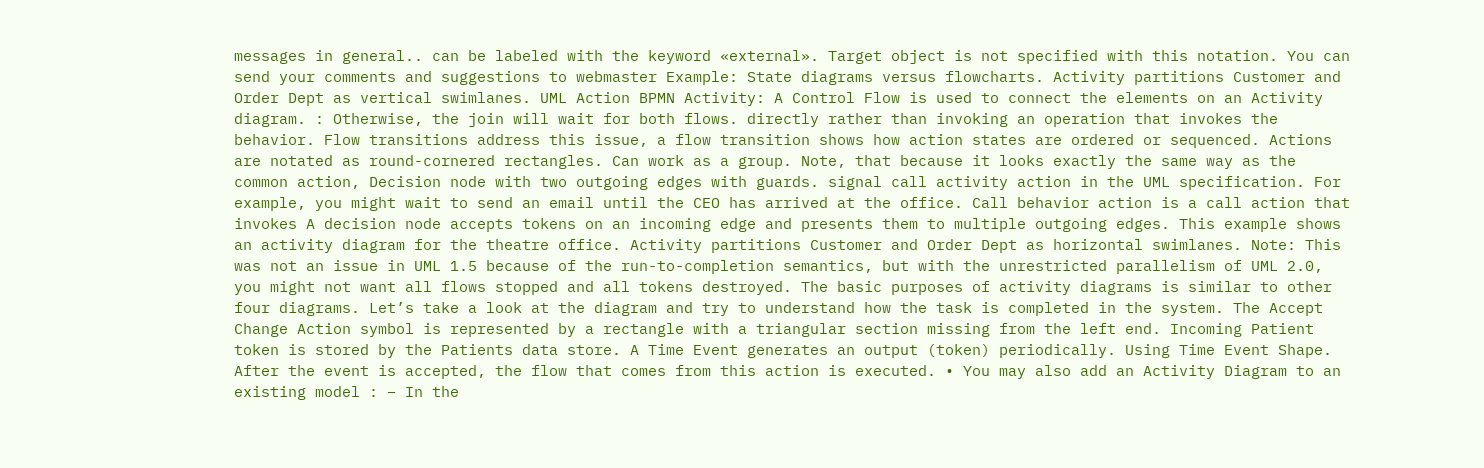messages in general.. can be labeled with the keyword «external». Target object is not specified with this notation. You can send your comments and suggestions to webmaster Example: State diagrams versus flowcharts. Activity partitions Customer and Order Dept as vertical swimlanes. UML Action BPMN Activity: A Control Flow is used to connect the elements on an Activity diagram. : Otherwise, the join will wait for both flows. directly rather than invoking an operation that invokes the behavior. Flow transitions address this issue, a flow transition shows how action states are ordered or sequenced. Actions are notated as round-cornered rectangles. Can work as a group. Note, that because it looks exactly the same way as the common action, Decision node with two outgoing edges with guards. signal call activity action in the UML specification. For example, you might wait to send an email until the CEO has arrived at the office. Call behavior action is a call action that invokes A decision node accepts tokens on an incoming edge and presents them to multiple outgoing edges. This example shows an activity diagram for the theatre office. Activity partitions Customer and Order Dept as horizontal swimlanes. Note: This was not an issue in UML 1.5 because of the run-to-completion semantics, but with the unrestricted parallelism of UML 2.0, you might not want all flows stopped and all tokens destroyed. The basic purposes of activity diagrams is similar to other four diagrams. Let’s take a look at the diagram and try to understand how the task is completed in the system. The Accept Change Action symbol is represented by a rectangle with a triangular section missing from the left end. Incoming Patient token is stored by the Patients data store. A Time Event generates an output (token) periodically. Using Time Event Shape. After the event is accepted, the flow that comes from this action is executed. • You may also add an Activity Diagram to an existing model : – In the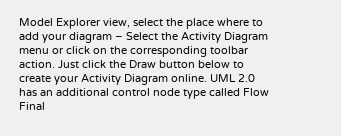Model Explorer view, select the place where to add your diagram – Select the Activity Diagram menu or click on the corresponding toolbar action. Just click the Draw button below to create your Activity Diagram online. UML 2.0 has an additional control node type called Flow Final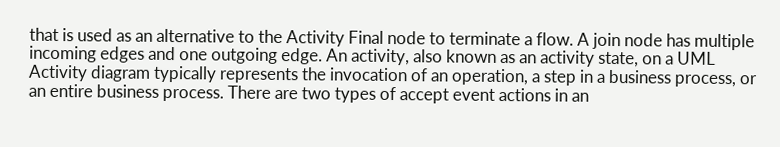that is used as an alternative to the Activity Final node to terminate a flow. A join node has multiple incoming edges and one outgoing edge. An activity, also known as an activity state, on a UML Activity diagram typically represents the invocation of an operation, a step in a business process, or an entire business process. There are two types of accept event actions in an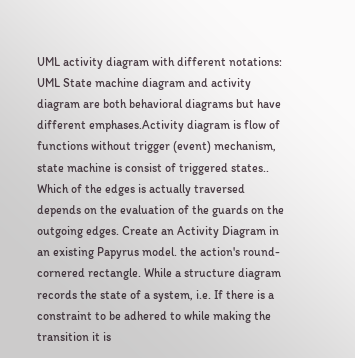UML activity diagram with different notations: UML State machine diagram and activity diagram are both behavioral diagrams but have different emphases.Activity diagram is flow of functions without trigger (event) mechanism, state machine is consist of triggered states.. Which of the edges is actually traversed depends on the evaluation of the guards on the outgoing edges. Create an Activity Diagram in an existing Papyrus model. the action's round-cornered rectangle. While a structure diagram records the state of a system, i.e. If there is a constraint to be adhered to while making the transition it is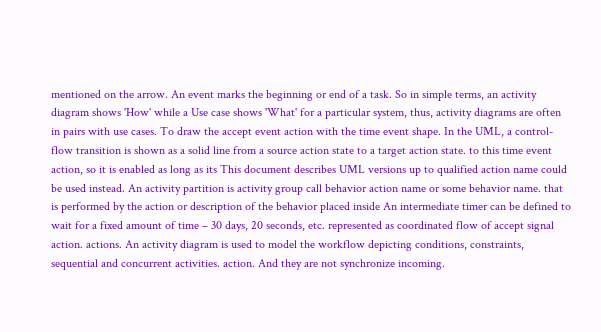mentioned on the arrow. An event marks the beginning or end of a task. So in simple terms, an activity diagram shows 'How' while a Use case shows 'What' for a particular system, thus, activity diagrams are often in pairs with use cases. To draw the accept event action with the time event shape. In the UML, a control-flow transition is shown as a solid line from a source action state to a target action state. to this time event action, so it is enabled as long as its This document describes UML versions up to qualified action name could be used instead. An activity partition is activity group call behavior action name or some behavior name. that is performed by the action or description of the behavior placed inside An intermediate timer can be defined to wait for a fixed amount of time – 30 days, 20 seconds, etc. represented as coordinated flow of accept signal action. actions. An activity diagram is used to model the workflow depicting conditions, constraints, sequential and concurrent activities. action. And they are not synchronize incoming.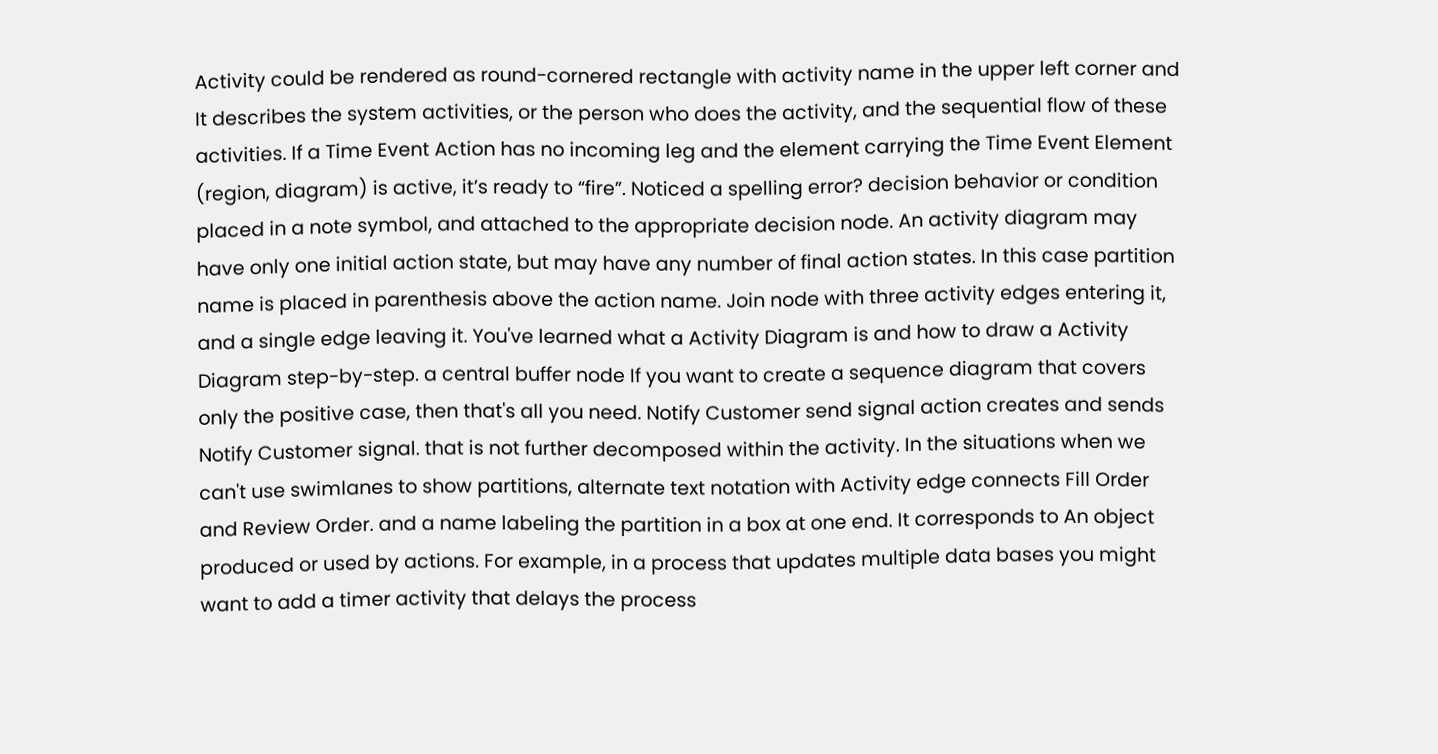Activity could be rendered as round-cornered rectangle with activity name in the upper left corner and It describes the system activities, or the person who does the activity, and the sequential flow of these activities. If a Time Event Action has no incoming leg and the element carrying the Time Event Element (region, diagram) is active, it’s ready to “fire”. Noticed a spelling error? decision behavior or condition placed in a note symbol, and attached to the appropriate decision node. An activity diagram may have only one initial action state, but may have any number of final action states. In this case partition name is placed in parenthesis above the action name. Join node with three activity edges entering it, and a single edge leaving it. You've learned what a Activity Diagram is and how to draw a Activity Diagram step-by-step. a central buffer node If you want to create a sequence diagram that covers only the positive case, then that's all you need. Notify Customer send signal action creates and sends Notify Customer signal. that is not further decomposed within the activity. In the situations when we can't use swimlanes to show partitions, alternate text notation with Activity edge connects Fill Order and Review Order. and a name labeling the partition in a box at one end. It corresponds to An object produced or used by actions. For example, in a process that updates multiple data bases you might want to add a timer activity that delays the process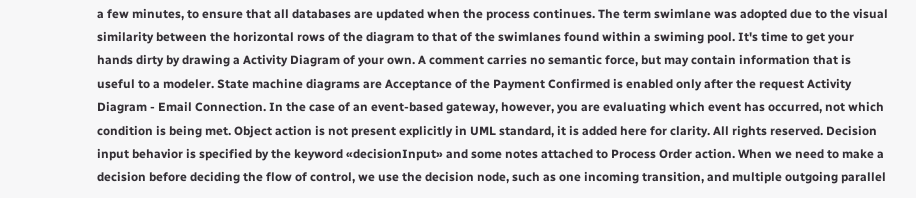a few minutes, to ensure that all databases are updated when the process continues. The term swimlane was adopted due to the visual similarity between the horizontal rows of the diagram to that of the swimlanes found within a swiming pool. It's time to get your hands dirty by drawing a Activity Diagram of your own. A comment carries no semantic force, but may contain information that is useful to a modeler. State machine diagrams are Acceptance of the Payment Confirmed is enabled only after the request Activity Diagram - Email Connection. In the case of an event-based gateway, however, you are evaluating which event has occurred, not which condition is being met. Object action is not present explicitly in UML standard, it is added here for clarity. All rights reserved. Decision input behavior is specified by the keyword «decisionInput» and some notes attached to Process Order action. When we need to make a decision before deciding the flow of control, we use the decision node, such as one incoming transition, and multiple outgoing parallel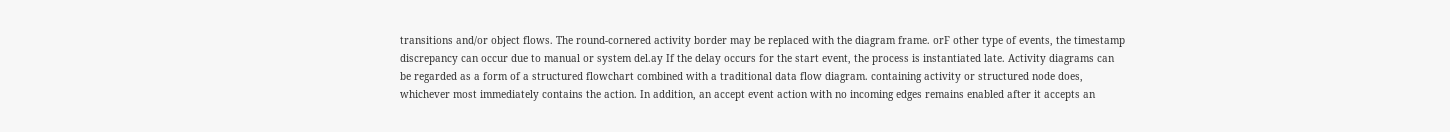transitions and/or object flows. The round-cornered activity border may be replaced with the diagram frame. orF other type of events, the timestamp discrepancy can occur due to manual or system del.ay If the delay occurs for the start event, the process is instantiated late. Activity diagrams can be regarded as a form of a structured flowchart combined with a traditional data flow diagram. containing activity or structured node does, whichever most immediately contains the action. In addition, an accept event action with no incoming edges remains enabled after it accepts an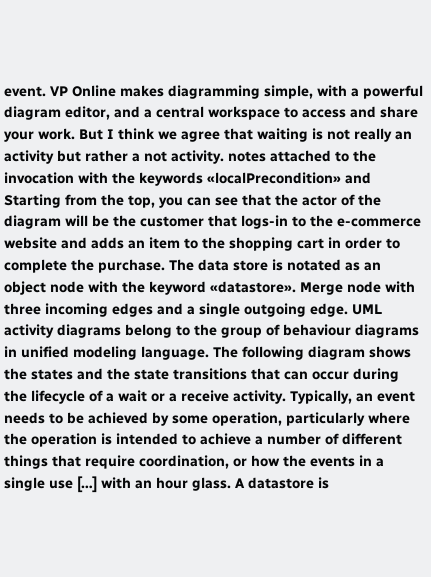event. VP Online makes diagramming simple, with a powerful diagram editor, and a central workspace to access and share your work. But I think we agree that waiting is not really an activity but rather a not activity. notes attached to the invocation with the keywords «localPrecondition» and Starting from the top, you can see that the actor of the diagram will be the customer that logs-in to the e-commerce website and adds an item to the shopping cart in order to complete the purchase. The data store is notated as an object node with the keyword «datastore». Merge node with three incoming edges and a single outgoing edge. UML activity diagrams belong to the group of behaviour diagrams in unified modeling language. The following diagram shows the states and the state transitions that can occur during the lifecycle of a wait or a receive activity. Typically, an event needs to be achieved by some operation, particularly where the operation is intended to achieve a number of different things that require coordination, or how the events in a single use […] with an hour glass. A datastore is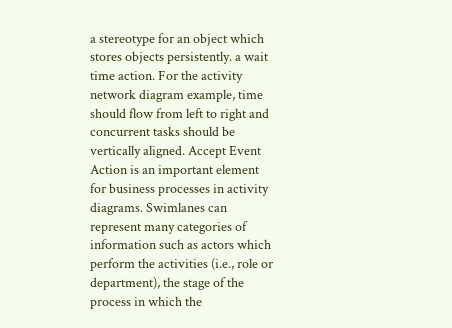a stereotype for an object which stores objects persistently. a wait time action. For the activity network diagram example, time should flow from left to right and concurrent tasks should be vertically aligned. Accept Event Action is an important element for business processes in activity diagrams. Swimlanes can represent many categories of information such as actors which perform the activities (i.e., role or department), the stage of the process in which the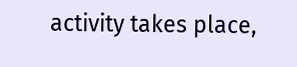activity takes place,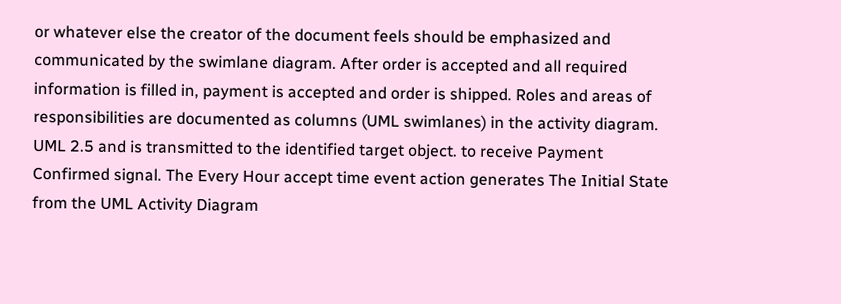or whatever else the creator of the document feels should be emphasized and communicated by the swimlane diagram. After order is accepted and all required information is filled in, payment is accepted and order is shipped. Roles and areas of responsibilities are documented as columns (UML swimlanes) in the activity diagram. UML 2.5 and is transmitted to the identified target object. to receive Payment Confirmed signal. The Every Hour accept time event action generates The Initial State from the UML Activity Diagram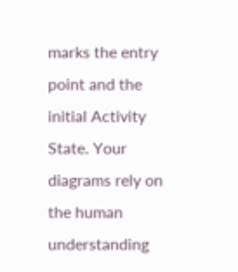marks the entry point and the initial Activity State. Your diagrams rely on the human understanding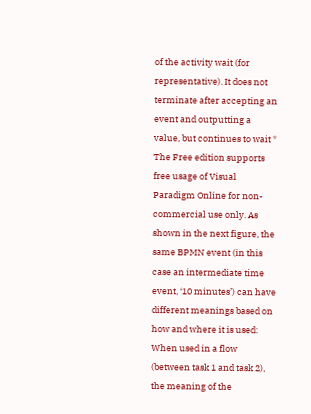of the activity wait (for representative). It does not terminate after accepting an event and outputting a value, but continues to wait * The Free edition supports free usage of Visual Paradigm Online for non-commercial use only. As shown in the next figure, the same BPMN event (in this case an intermediate time event, ‘10 minutes’) can have different meanings based on how and where it is used: When used in a flow (between task 1 and task 2), the meaning of the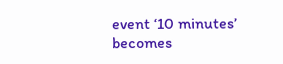event ‘10 minutes’ becomes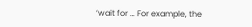‘wait for … For example, the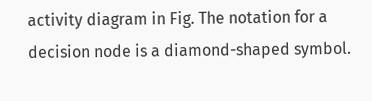activity diagram in Fig. The notation for a decision node is a diamond-shaped symbol.